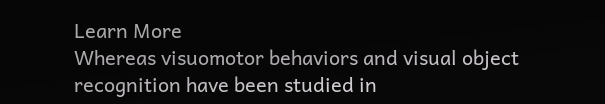Learn More
Whereas visuomotor behaviors and visual object recognition have been studied in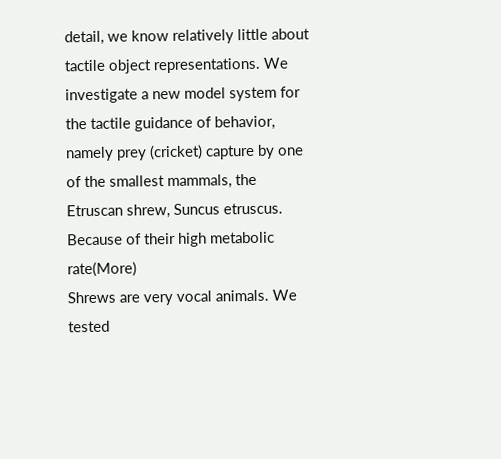detail, we know relatively little about tactile object representations. We investigate a new model system for the tactile guidance of behavior, namely prey (cricket) capture by one of the smallest mammals, the Etruscan shrew, Suncus etruscus. Because of their high metabolic rate(More)
Shrews are very vocal animals. We tested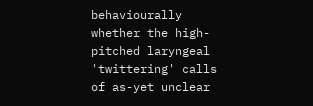behaviourally whether the high-pitched laryngeal 'twittering' calls of as-yet unclear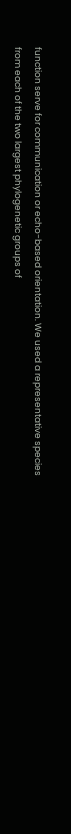function serve for communication or echo-based orientation. We used a representative species from each of the two largest phylogenetic groups of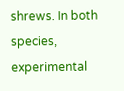shrews. In both species, experimental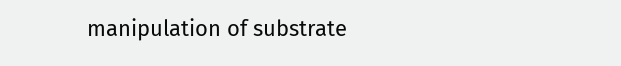manipulation of substrate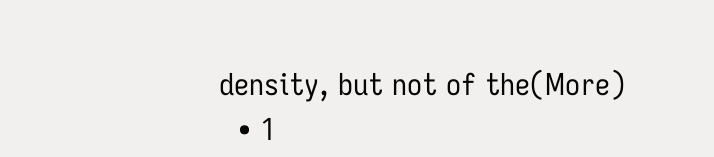density, but not of the(More)
  • 1